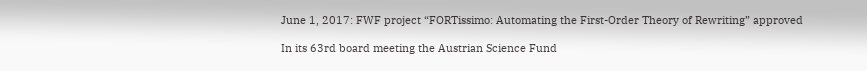June 1, 2017: FWF project “FORTissimo: Automating the First-Order Theory of Rewriting” approved

In its 63rd board meeting the Austrian Science Fund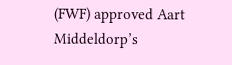(FWF) approved Aart Middeldorp’s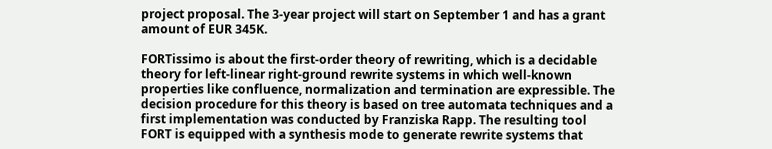project proposal. The 3-year project will start on September 1 and has a grant amount of EUR 345K.

FORTissimo is about the first-order theory of rewriting, which is a decidable theory for left-linear right-ground rewrite systems in which well-known properties like confluence, normalization and termination are expressible. The decision procedure for this theory is based on tree automata techniques and a first implementation was conducted by Franziska Rapp. The resulting tool FORT is equipped with a synthesis mode to generate rewrite systems that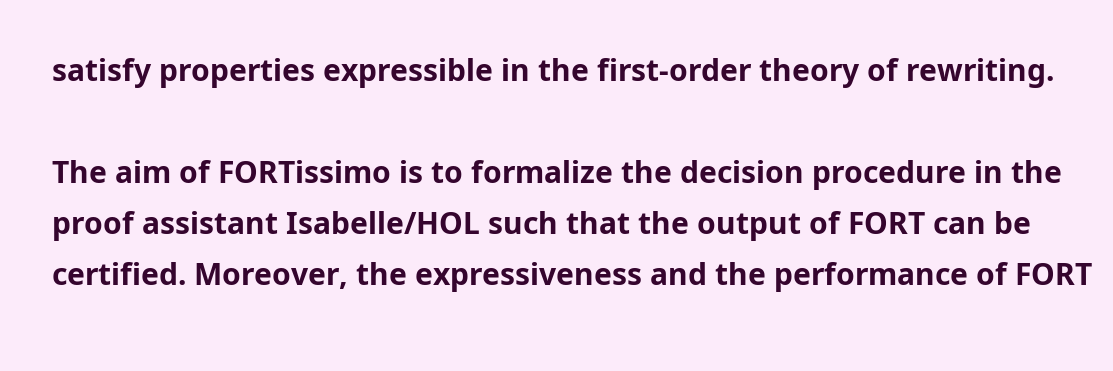satisfy properties expressible in the first-order theory of rewriting.

The aim of FORTissimo is to formalize the decision procedure in the proof assistant Isabelle/HOL such that the output of FORT can be certified. Moreover, the expressiveness and the performance of FORT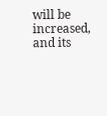will be increased, and its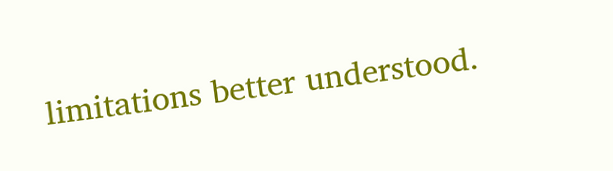limitations better understood.